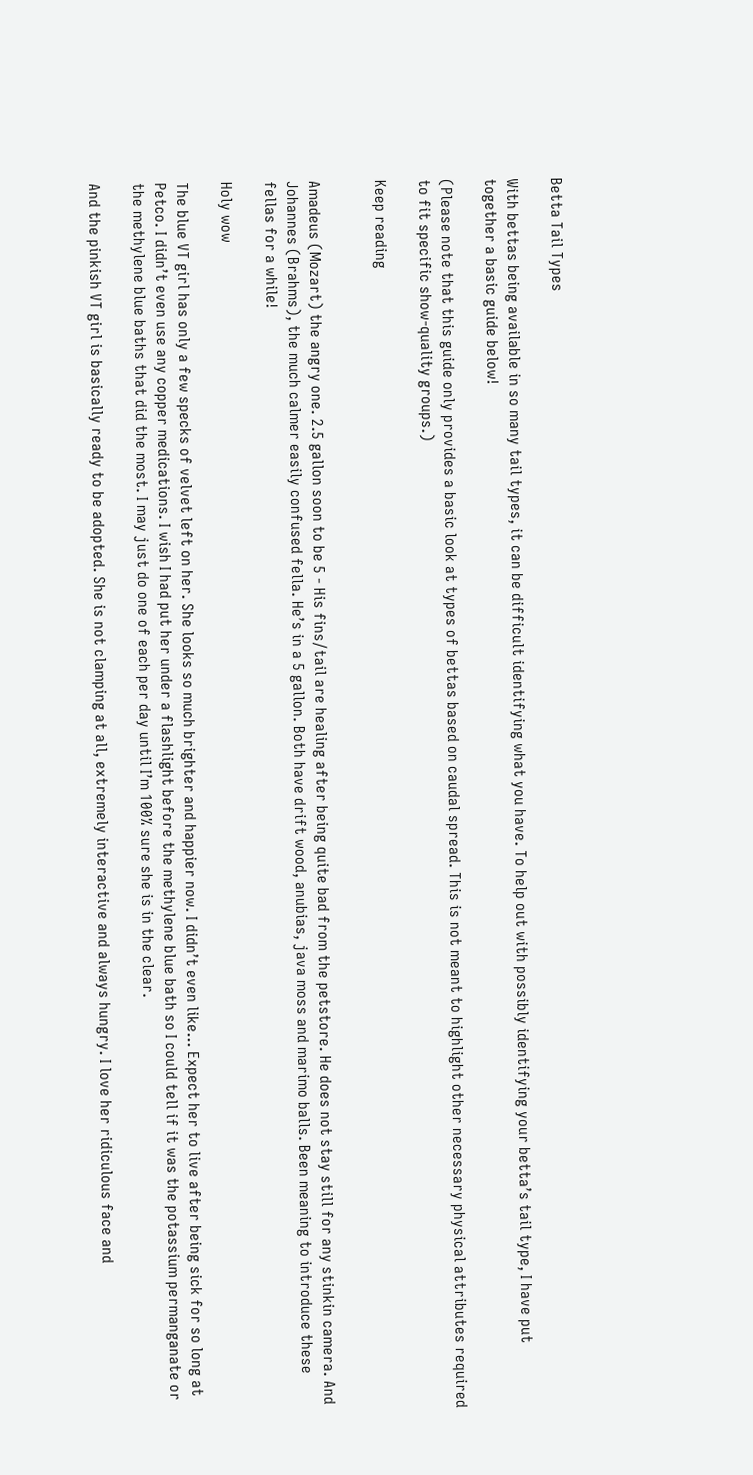Betta Tail Types

With bettas being available in so many tail types, it can be difficult identifying what you have. To help out with possibly identifying your betta’s tail type, I have put together a basic guide below!

(Please note that this guide only provides a basic look at types of bettas based on caudal spread. This is not meant to highlight other necessary physical attributes required to fit specific show-quality groups.)

Keep reading


Amadeus (Mozart) the angry one. 2.5 gallon soon to be 5 - His fins/tail are healing after being quite bad from the petstore. He does not stay still for any stinkin camera. And Johannes (Brahms), the much calmer easily confused fella. He’s in a 5 gallon. Both have drift wood, anubias, java moss and marimo balls. Been meaning to introduce these fellas for a while!

Holy wow

The blue VT girl has only a few specks of velvet left on her. She looks so much brighter and happier now. I didn’t even like… Expect her to live after being sick for so long at Petco. I didn’t even use any copper medications. I wish I had put her under a flashlight before the methylene blue bath so I could tell if it was the potassium permanganate or the methylene blue baths that did the most. I may just do one of each per day until I’m 100% sure she is in the clear.

And the pinkish VT girl is basically ready to be adopted. She is not clamping at all, extremely interactive and always hungry. I love her ridiculous face and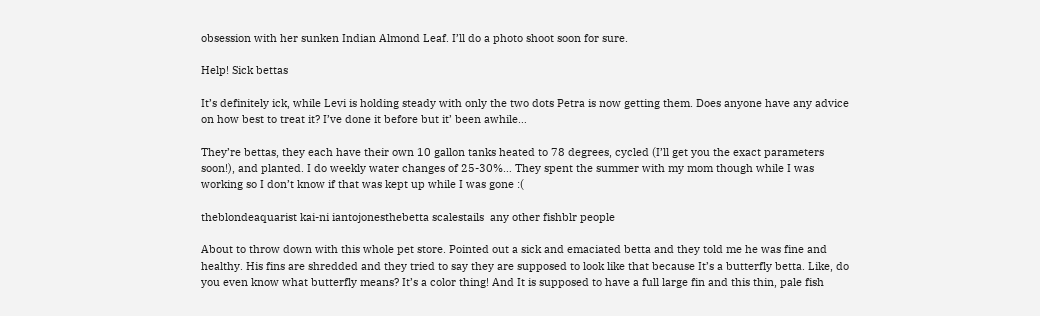obsession with her sunken Indian Almond Leaf. I’ll do a photo shoot soon for sure.

Help! Sick bettas

It’s definitely ick, while Levi is holding steady with only the two dots Petra is now getting them. Does anyone have any advice on how best to treat it? I’ve done it before but it’ been awhile…

They’re bettas, they each have their own 10 gallon tanks heated to 78 degrees, cycled (I’ll get you the exact parameters soon!), and planted. I do weekly water changes of 25-30%… They spent the summer with my mom though while I was working so I don’t know if that was kept up while I was gone :(

theblondeaquarist kai-ni iantojonesthebetta scalestails  any other fishblr people

About to throw down with this whole pet store. Pointed out a sick and emaciated betta and they told me he was fine and healthy. His fins are shredded and they tried to say they are supposed to look like that because It’s a butterfly betta. Like, do you even know what butterfly means? It’s a color thing! And It is supposed to have a full large fin and this thin, pale fish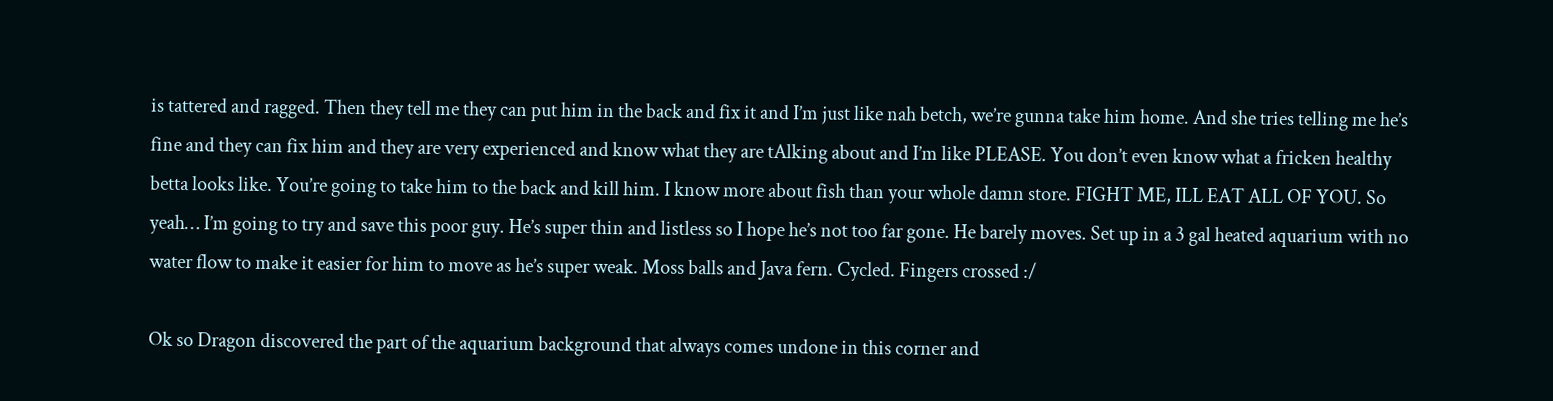is tattered and ragged. Then they tell me they can put him in the back and fix it and I’m just like nah betch, we’re gunna take him home. And she tries telling me he’s fine and they can fix him and they are very experienced and know what they are tAlking about and I’m like PLEASE. You don’t even know what a fricken healthy betta looks like. You’re going to take him to the back and kill him. I know more about fish than your whole damn store. FIGHT ME, ILL EAT ALL OF YOU. So yeah… I’m going to try and save this poor guy. He’s super thin and listless so I hope he’s not too far gone. He barely moves. Set up in a 3 gal heated aquarium with no water flow to make it easier for him to move as he’s super weak. Moss balls and Java fern. Cycled. Fingers crossed :/

Ok so Dragon discovered the part of the aquarium background that always comes undone in this corner and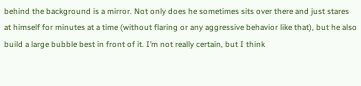behind the background is a mirror. Not only does he sometimes sits over there and just stares at himself for minutes at a time (without flaring or any aggressive behavior like that), but he also build a large bubble best in front of it. I’m not really certain, but I think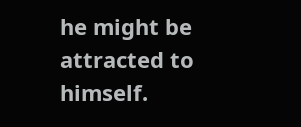he might be attracted to himself.